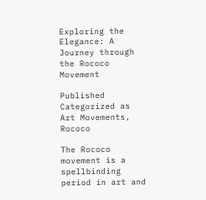Exploring the Elegance: A Journey through the Rococo Movement

Published Categorized as Art Movements, Rococo

The Rococo movement is a spellbinding period in art and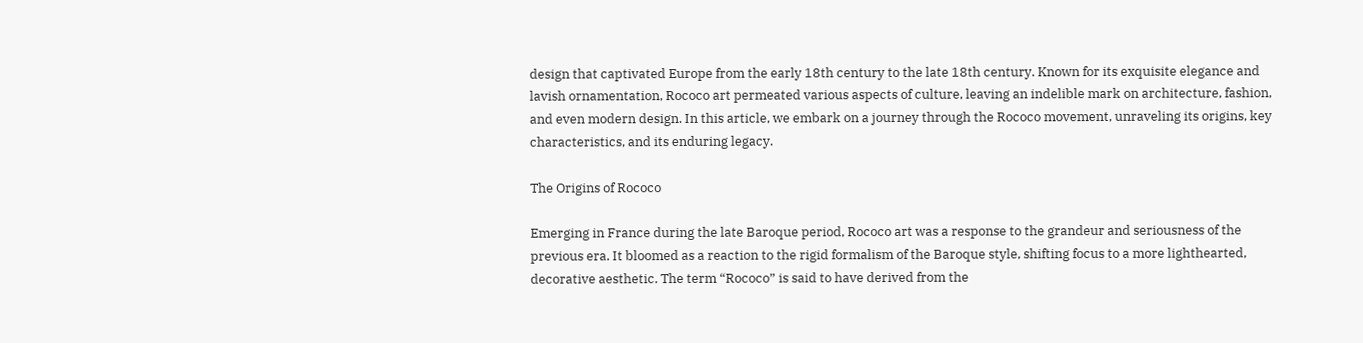design that captivated Europe from the early 18th century to the late 18th century. Known for its exquisite elegance and lavish ornamentation, Rococo art permeated various aspects of culture, leaving an indelible mark on architecture, fashion, and even modern design. In this article, we embark on a journey through the Rococo movement, unraveling its origins, key characteristics, and its enduring legacy.

The Origins of Rococo

Emerging in France during the late Baroque period, Rococo art was a response to the grandeur and seriousness of the previous era. It bloomed as a reaction to the rigid formalism of the Baroque style, shifting focus to a more lighthearted, decorative aesthetic. The term “Rococo” is said to have derived from the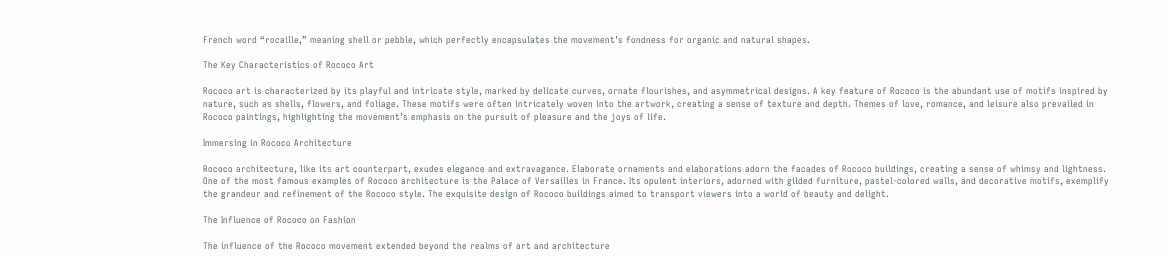French word “rocaille,” meaning shell or pebble, which perfectly encapsulates the movement’s fondness for organic and natural shapes.

The Key Characteristics of Rococo Art

Rococo art is characterized by its playful and intricate style, marked by delicate curves, ornate flourishes, and asymmetrical designs. A key feature of Rococo is the abundant use of motifs inspired by nature, such as shells, flowers, and foliage. These motifs were often intricately woven into the artwork, creating a sense of texture and depth. Themes of love, romance, and leisure also prevailed in Rococo paintings, highlighting the movement’s emphasis on the pursuit of pleasure and the joys of life.

Immersing in Rococo Architecture

Rococo architecture, like its art counterpart, exudes elegance and extravagance. Elaborate ornaments and elaborations adorn the facades of Rococo buildings, creating a sense of whimsy and lightness. One of the most famous examples of Rococo architecture is the Palace of Versailles in France. Its opulent interiors, adorned with gilded furniture, pastel-colored walls, and decorative motifs, exemplify the grandeur and refinement of the Rococo style. The exquisite design of Rococo buildings aimed to transport viewers into a world of beauty and delight.

The Influence of Rococo on Fashion

The influence of the Rococo movement extended beyond the realms of art and architecture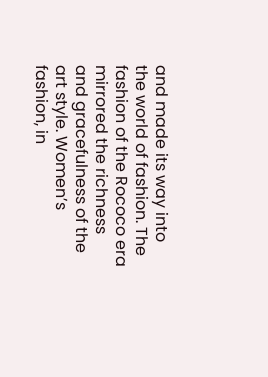and made its way into the world of fashion. The fashion of the Rococo era mirrored the richness and gracefulness of the art style. Women’s fashion, in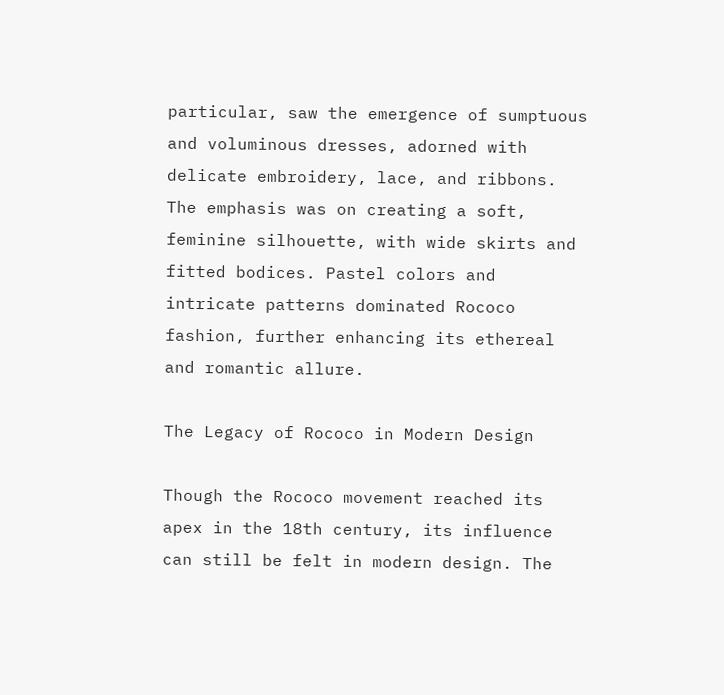particular, saw the emergence of sumptuous and voluminous dresses, adorned with delicate embroidery, lace, and ribbons. The emphasis was on creating a soft, feminine silhouette, with wide skirts and fitted bodices. Pastel colors and intricate patterns dominated Rococo fashion, further enhancing its ethereal and romantic allure.

The Legacy of Rococo in Modern Design

Though the Rococo movement reached its apex in the 18th century, its influence can still be felt in modern design. The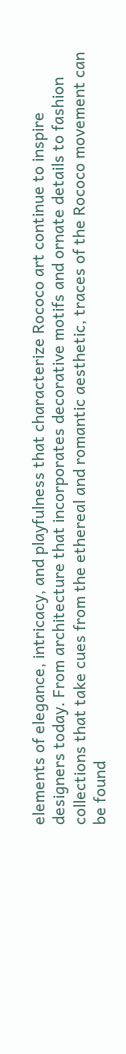elements of elegance, intricacy, and playfulness that characterize Rococo art continue to inspire designers today. From architecture that incorporates decorative motifs and ornate details to fashion collections that take cues from the ethereal and romantic aesthetic, traces of the Rococo movement can be found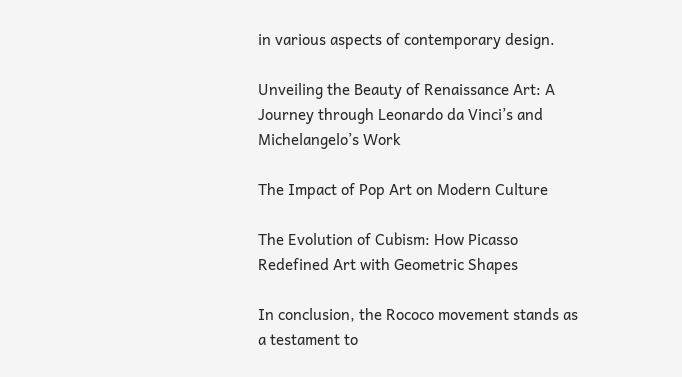in various aspects of contemporary design.

Unveiling the Beauty of Renaissance Art: A Journey through Leonardo da Vinci’s and Michelangelo’s Work

The Impact of Pop Art on Modern Culture

The Evolution of Cubism: How Picasso Redefined Art with Geometric Shapes

In conclusion, the Rococo movement stands as a testament to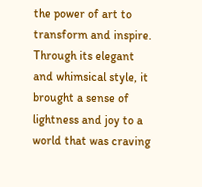the power of art to transform and inspire. Through its elegant and whimsical style, it brought a sense of lightness and joy to a world that was craving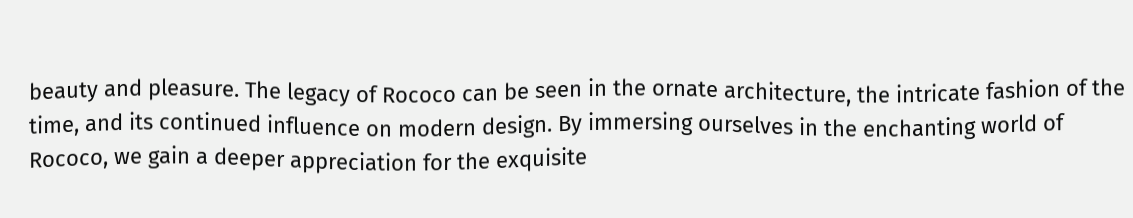beauty and pleasure. The legacy of Rococo can be seen in the ornate architecture, the intricate fashion of the time, and its continued influence on modern design. By immersing ourselves in the enchanting world of Rococo, we gain a deeper appreciation for the exquisite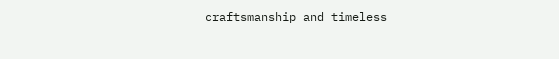craftsmanship and timeless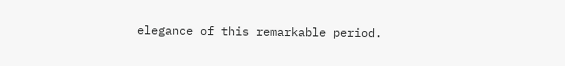elegance of this remarkable period.